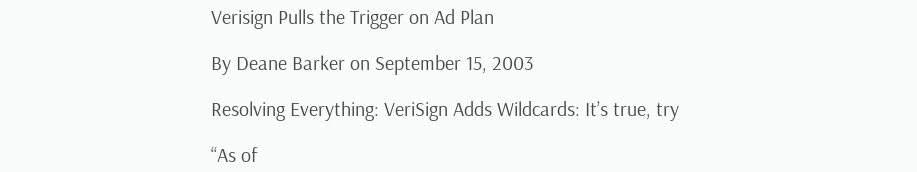Verisign Pulls the Trigger on Ad Plan

By Deane Barker on September 15, 2003

Resolving Everything: VeriSign Adds Wildcards: It’s true, try

“As of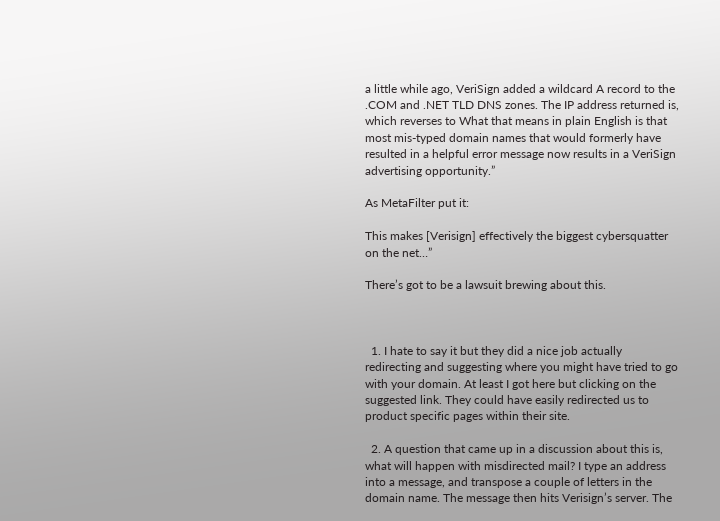a little while ago, VeriSign added a wildcard A record to the .COM and .NET TLD DNS zones. The IP address returned is, which reverses to What that means in plain English is that most mis-typed domain names that would formerly have resulted in a helpful error message now results in a VeriSign advertising opportunity.”

As MetaFilter put it:

This makes [Verisign] effectively the biggest cybersquatter on the net…”

There’s got to be a lawsuit brewing about this.



  1. I hate to say it but they did a nice job actually redirecting and suggesting where you might have tried to go with your domain. At least I got here but clicking on the suggested link. They could have easily redirected us to product specific pages within their site.

  2. A question that came up in a discussion about this is, what will happen with misdirected mail? I type an address into a message, and transpose a couple of letters in the domain name. The message then hits Verisign’s server. The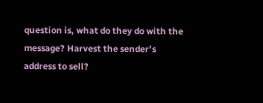question is, what do they do with the message? Harvest the sender’s address to sell?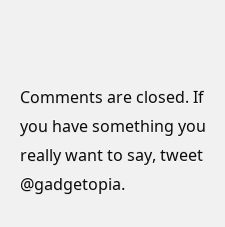Comments are closed. If you have something you really want to say, tweet @gadgetopia.